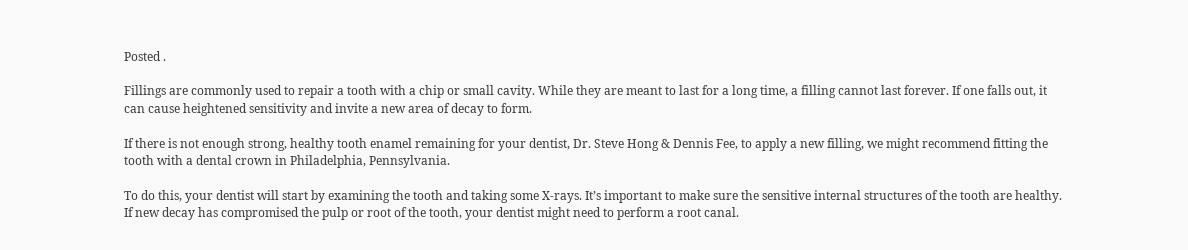Posted .

Fillings are commonly used to repair a tooth with a chip or small cavity. While they are meant to last for a long time, a filling cannot last forever. If one falls out, it can cause heightened sensitivity and invite a new area of decay to form.

If there is not enough strong, healthy tooth enamel remaining for your dentist, Dr. Steve Hong & Dennis Fee, to apply a new filling, we might recommend fitting the tooth with a dental crown in Philadelphia, Pennsylvania.

To do this, your dentist will start by examining the tooth and taking some X-rays. It’s important to make sure the sensitive internal structures of the tooth are healthy. If new decay has compromised the pulp or root of the tooth, your dentist might need to perform a root canal.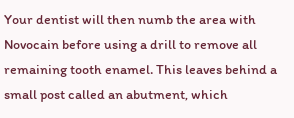Your dentist will then numb the area with Novocain before using a drill to remove all remaining tooth enamel. This leaves behind a small post called an abutment, which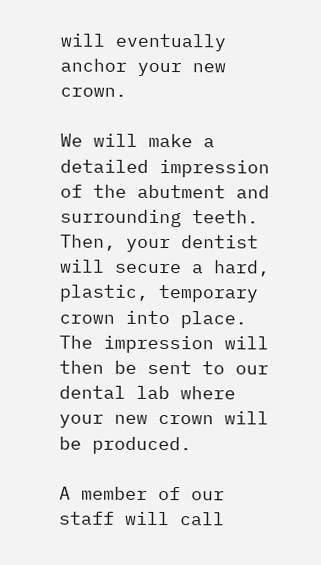will eventually anchor your new crown.

We will make a detailed impression of the abutment and surrounding teeth. Then, your dentist will secure a hard, plastic, temporary crown into place. The impression will then be sent to our dental lab where your new crown will be produced.

A member of our staff will call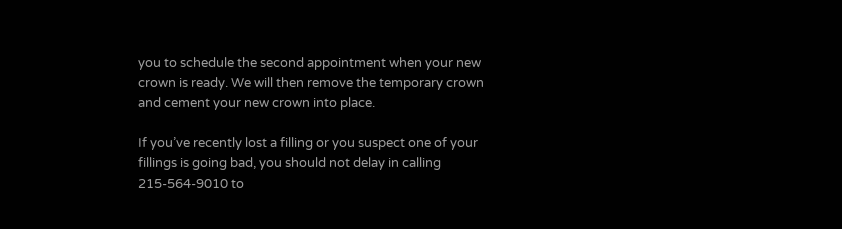you to schedule the second appointment when your new crown is ready. We will then remove the temporary crown and cement your new crown into place.

If you’ve recently lost a filling or you suspect one of your fillings is going bad, you should not delay in calling 215-564-9010 to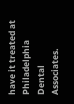have it treated at Philadelphia Dental Associates.